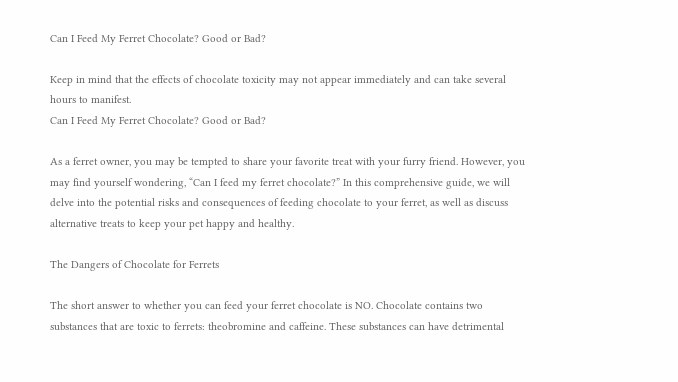Can I Feed My Ferret Chocolate? Good or Bad?

Keep in mind that the effects of chocolate toxicity may not appear immediately and can take several hours to manifest.
Can I Feed My Ferret Chocolate? Good or Bad?

As a ferret owner, you may be tempted to share your favorite treat with your furry friend. However, you may find yourself wondering, “Can I feed my ferret chocolate?” In this comprehensive guide, we will delve into the potential risks and consequences of feeding chocolate to your ferret, as well as discuss alternative treats to keep your pet happy and healthy.

The Dangers of Chocolate for Ferrets

The short answer to whether you can feed your ferret chocolate is NO. Chocolate contains two substances that are toxic to ferrets: theobromine and caffeine. These substances can have detrimental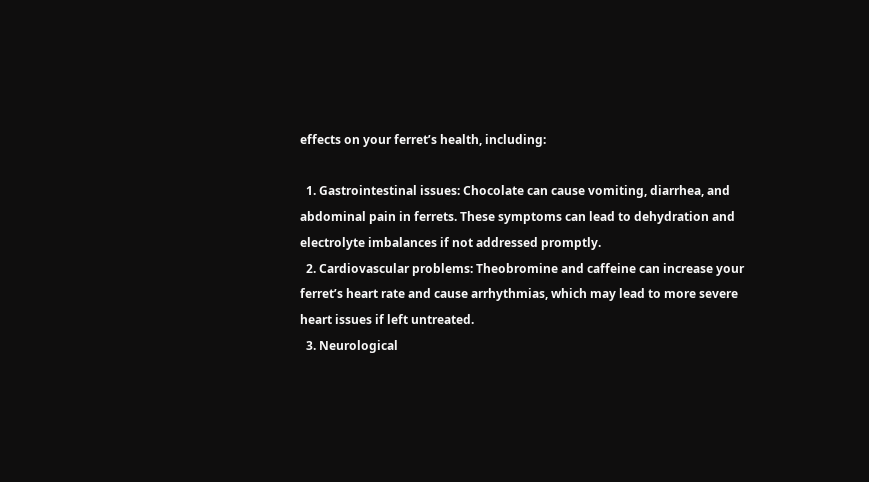effects on your ferret’s health, including:

  1. Gastrointestinal issues: Chocolate can cause vomiting, diarrhea, and abdominal pain in ferrets. These symptoms can lead to dehydration and electrolyte imbalances if not addressed promptly.
  2. Cardiovascular problems: Theobromine and caffeine can increase your ferret’s heart rate and cause arrhythmias, which may lead to more severe heart issues if left untreated.
  3. Neurological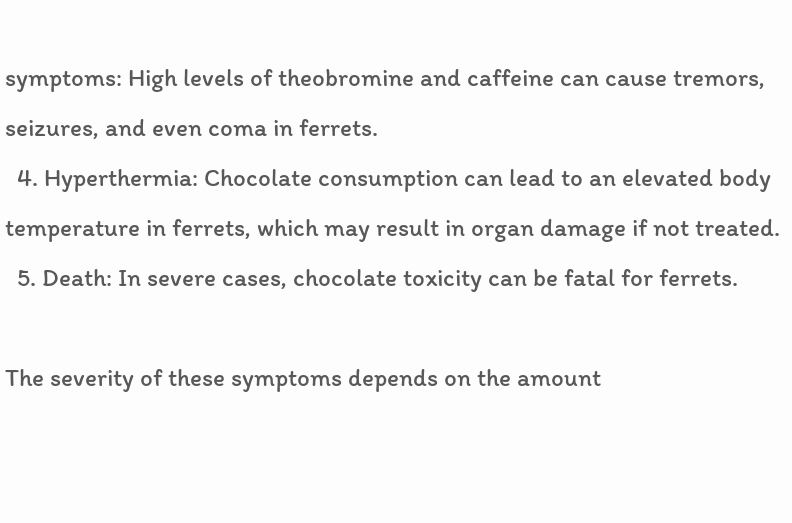symptoms: High levels of theobromine and caffeine can cause tremors, seizures, and even coma in ferrets.
  4. Hyperthermia: Chocolate consumption can lead to an elevated body temperature in ferrets, which may result in organ damage if not treated.
  5. Death: In severe cases, chocolate toxicity can be fatal for ferrets.

The severity of these symptoms depends on the amount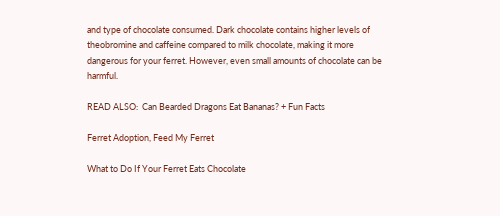and type of chocolate consumed. Dark chocolate contains higher levels of theobromine and caffeine compared to milk chocolate, making it more dangerous for your ferret. However, even small amounts of chocolate can be harmful.

READ ALSO:  Can Bearded Dragons Eat Bananas? + Fun Facts

Ferret Adoption, Feed My Ferret

What to Do If Your Ferret Eats Chocolate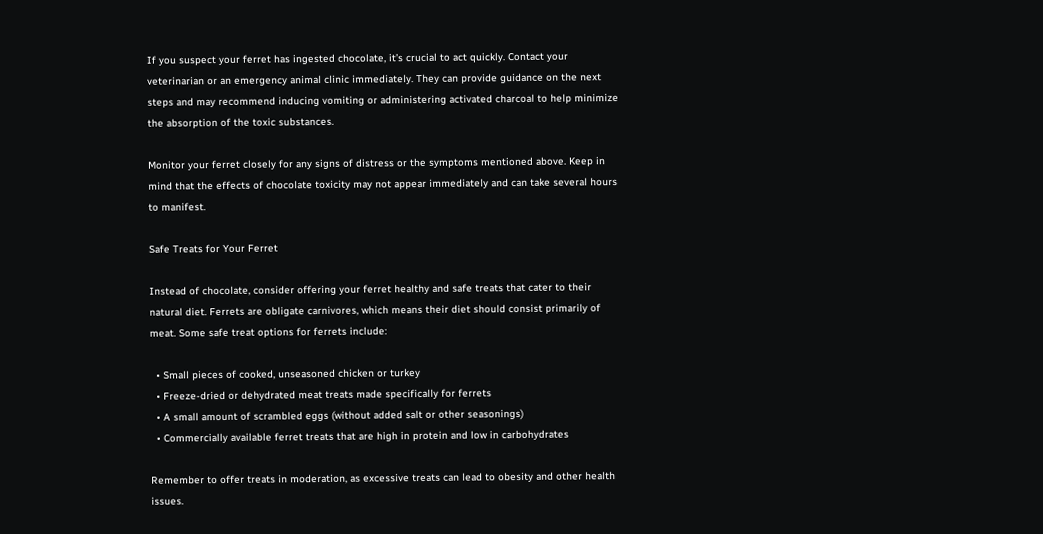If you suspect your ferret has ingested chocolate, it’s crucial to act quickly. Contact your veterinarian or an emergency animal clinic immediately. They can provide guidance on the next steps and may recommend inducing vomiting or administering activated charcoal to help minimize the absorption of the toxic substances.

Monitor your ferret closely for any signs of distress or the symptoms mentioned above. Keep in mind that the effects of chocolate toxicity may not appear immediately and can take several hours to manifest.

Safe Treats for Your Ferret

Instead of chocolate, consider offering your ferret healthy and safe treats that cater to their natural diet. Ferrets are obligate carnivores, which means their diet should consist primarily of meat. Some safe treat options for ferrets include:

  • Small pieces of cooked, unseasoned chicken or turkey
  • Freeze-dried or dehydrated meat treats made specifically for ferrets
  • A small amount of scrambled eggs (without added salt or other seasonings)
  • Commercially available ferret treats that are high in protein and low in carbohydrates

Remember to offer treats in moderation, as excessive treats can lead to obesity and other health issues.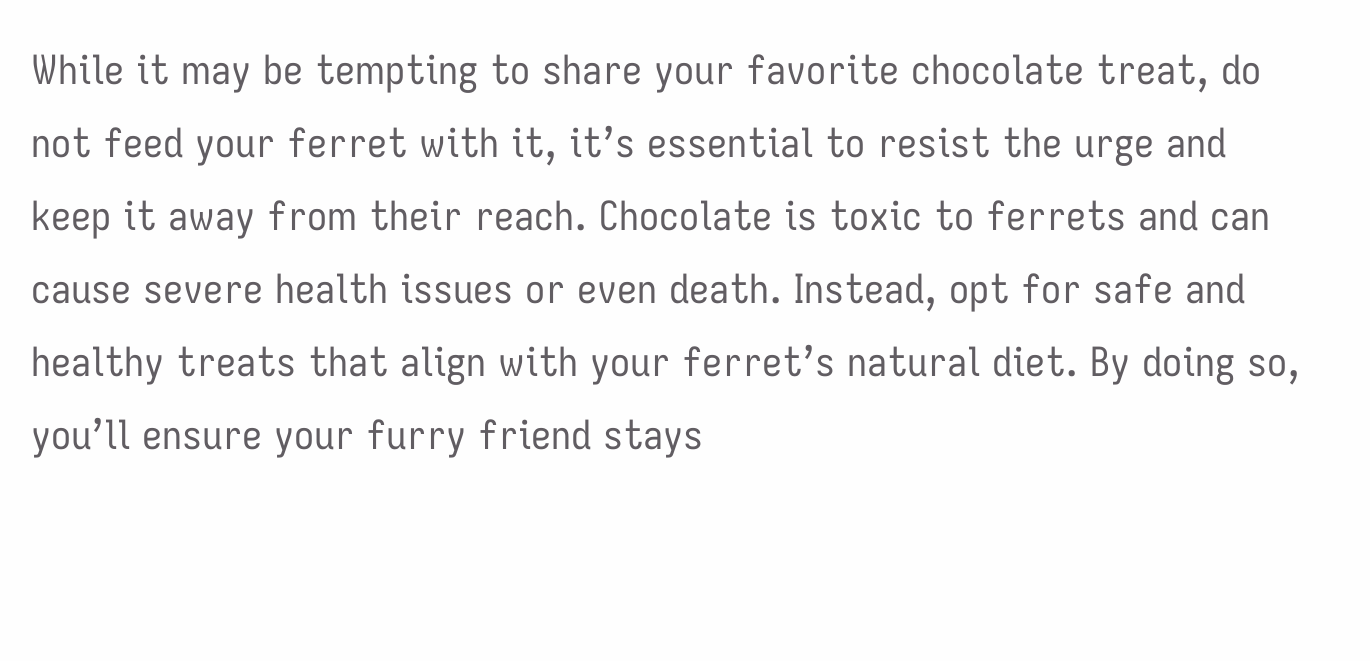While it may be tempting to share your favorite chocolate treat, do not feed your ferret with it, it’s essential to resist the urge and keep it away from their reach. Chocolate is toxic to ferrets and can cause severe health issues or even death. Instead, opt for safe and healthy treats that align with your ferret’s natural diet. By doing so, you’ll ensure your furry friend stays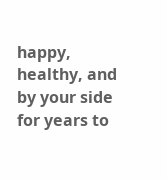happy, healthy, and by your side for years to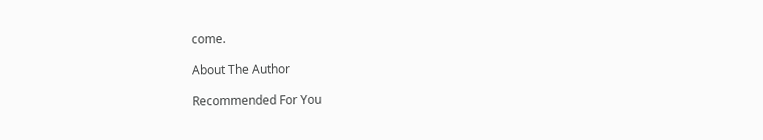come.

About The Author

Recommended For You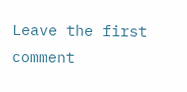Leave the first comment